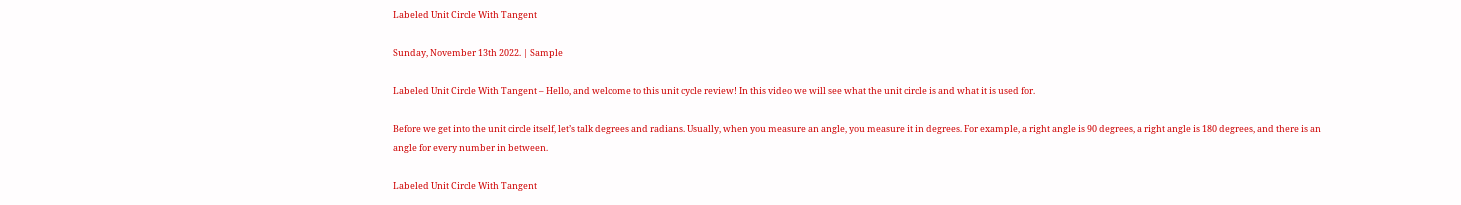Labeled Unit Circle With Tangent

Sunday, November 13th 2022. | Sample

Labeled Unit Circle With Tangent – Hello, and welcome to this unit cycle review! In this video we will see what the unit circle is and what it is used for.

Before we get into the unit circle itself, let’s talk degrees and radians. Usually, when you measure an angle, you measure it in degrees. For example, a right angle is 90 degrees, a right angle is 180 degrees, and there is an angle for every number in between.

Labeled Unit Circle With Tangent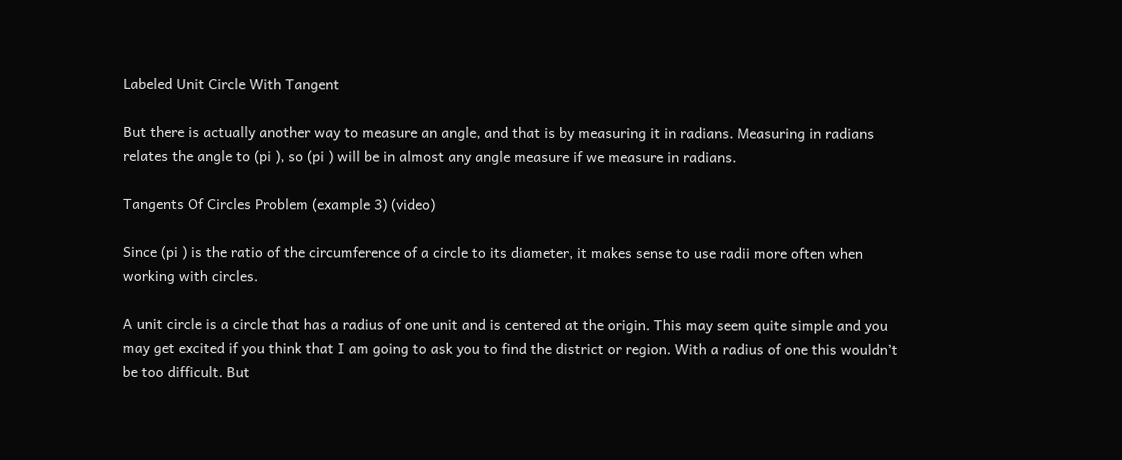Labeled Unit Circle With Tangent

But there is actually another way to measure an angle, and that is by measuring it in radians. Measuring in radians relates the angle to (pi ), so (pi ) will be in almost any angle measure if we measure in radians.

Tangents Of Circles Problem (example 3) (video)

Since (pi ) is the ratio of the circumference of a circle to its diameter, it makes sense to use radii more often when working with circles.

A unit circle is a circle that has a radius of one unit and is centered at the origin. This may seem quite simple and you may get excited if you think that I am going to ask you to find the district or region. With a radius of one this wouldn’t be too difficult. But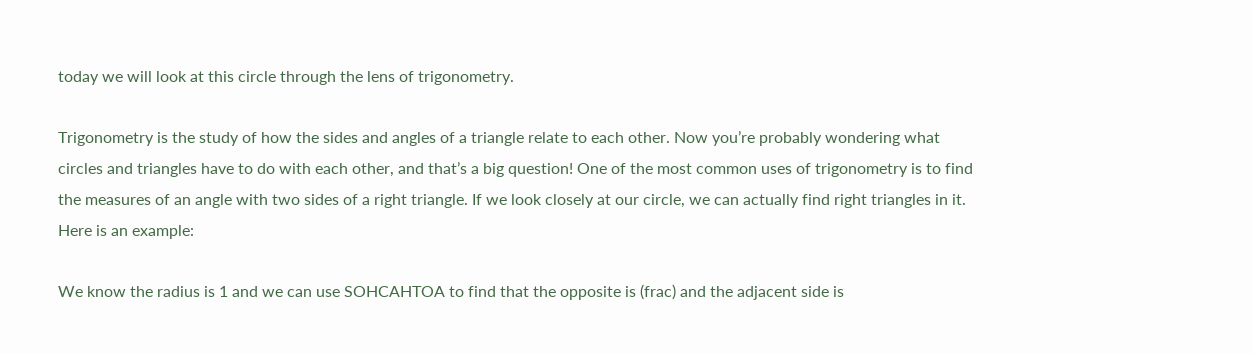today we will look at this circle through the lens of trigonometry.

Trigonometry is the study of how the sides and angles of a triangle relate to each other. Now you’re probably wondering what circles and triangles have to do with each other, and that’s a big question! One of the most common uses of trigonometry is to find the measures of an angle with two sides of a right triangle. If we look closely at our circle, we can actually find right triangles in it. Here is an example:

We know the radius is 1 and we can use SOHCAHTOA to find that the opposite is (frac) and the adjacent side is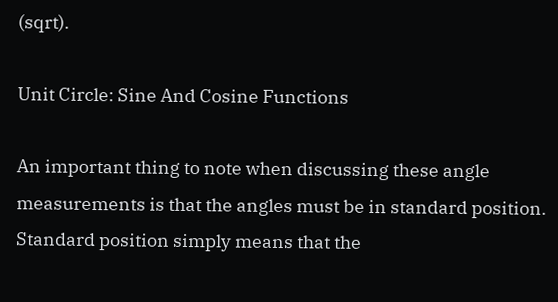(sqrt).

Unit Circle: Sine And Cosine Functions

An important thing to note when discussing these angle measurements is that the angles must be in standard position. Standard position simply means that the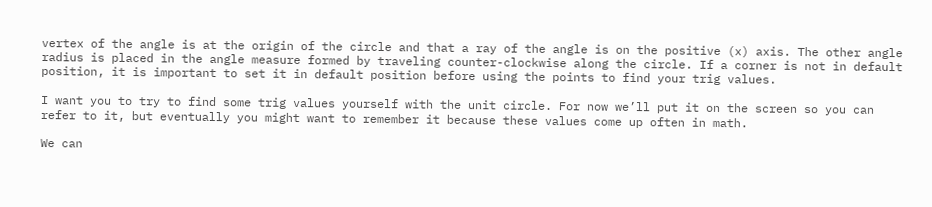vertex of the angle is at the origin of the circle and that a ray of the angle is on the positive (x) axis. The other angle radius is placed in the angle measure formed by traveling counter-clockwise along the circle. If a corner is not in default position, it is important to set it in default position before using the points to find your trig values.

I want you to try to find some trig values yourself with the unit circle. For now we’ll put it on the screen so you can refer to it, but eventually you might want to remember it because these values come up often in math.

We can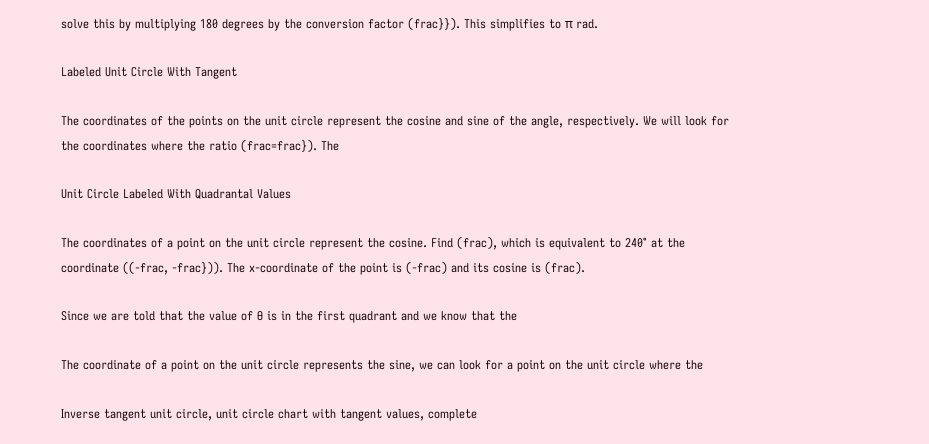solve this by multiplying 180 degrees by the conversion factor (frac}}). This simplifies to π rad.

Labeled Unit Circle With Tangent

The coordinates of the points on the unit circle represent the cosine and sine of the angle, respectively. We will look for the coordinates where the ratio (frac=frac}). The

Unit Circle Labeled With Quadrantal Values

The coordinates of a point on the unit circle represent the cosine. Find (frac), which is equivalent to 240° at the coordinate ((-frac, -frac})). The x-coordinate of the point is (-frac) and its cosine is (frac).

Since we are told that the value of Ɵ is in the first quadrant and we know that the

The coordinate of a point on the unit circle represents the sine, we can look for a point on the unit circle where the

Inverse tangent unit circle, unit circle chart with tangent values, complete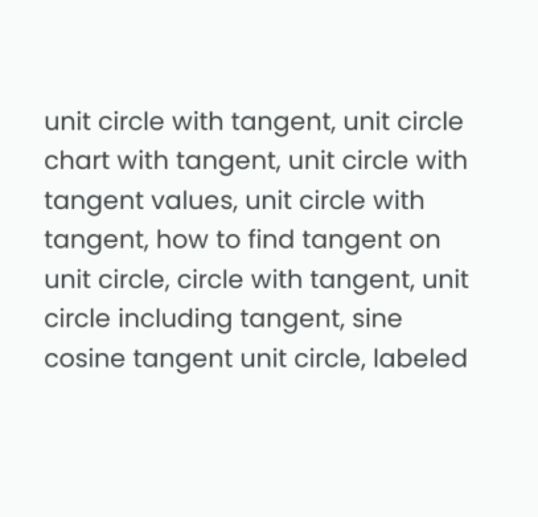unit circle with tangent, unit circle chart with tangent, unit circle with tangent values, unit circle with tangent, how to find tangent on unit circle, circle with tangent, unit circle including tangent, sine cosine tangent unit circle, labeled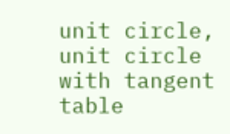unit circle, unit circle with tangent table